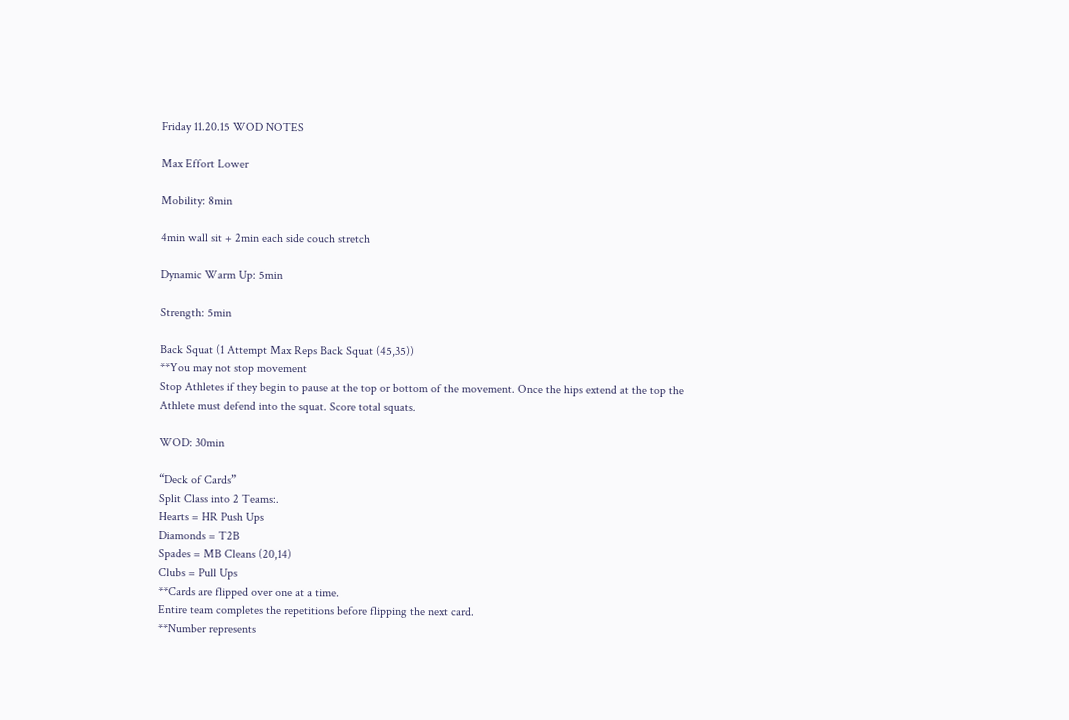Friday 11.20.15 WOD NOTES

Max Effort Lower

Mobility: 8min

4min wall sit + 2min each side couch stretch

Dynamic Warm Up: 5min

Strength: 5min

Back Squat (1 Attempt Max Reps Back Squat (45,35))
**You may not stop movement
Stop Athletes if they begin to pause at the top or bottom of the movement. Once the hips extend at the top the Athlete must defend into the squat. Score total squats.

WOD: 30min

“Deck of Cards”
Split Class into 2 Teams:.
Hearts = HR Push Ups
Diamonds = T2B
Spades = MB Cleans (20,14)
Clubs = Pull Ups
**Cards are flipped over one at a time.
Entire team completes the repetitions before flipping the next card.
**Number represents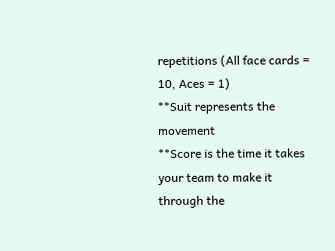repetitions (All face cards = 10, Aces = 1)
**Suit represents the movement
**Score is the time it takes your team to make it through the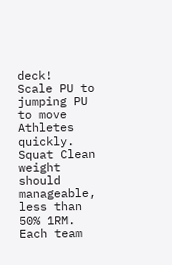deck!
Scale PU to jumping PU to move Athletes quickly. Squat Clean weight should manageable, less than 50% 1RM. Each team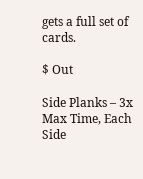gets a full set of cards.

$ Out

Side Planks – 3x Max Time, Each Side